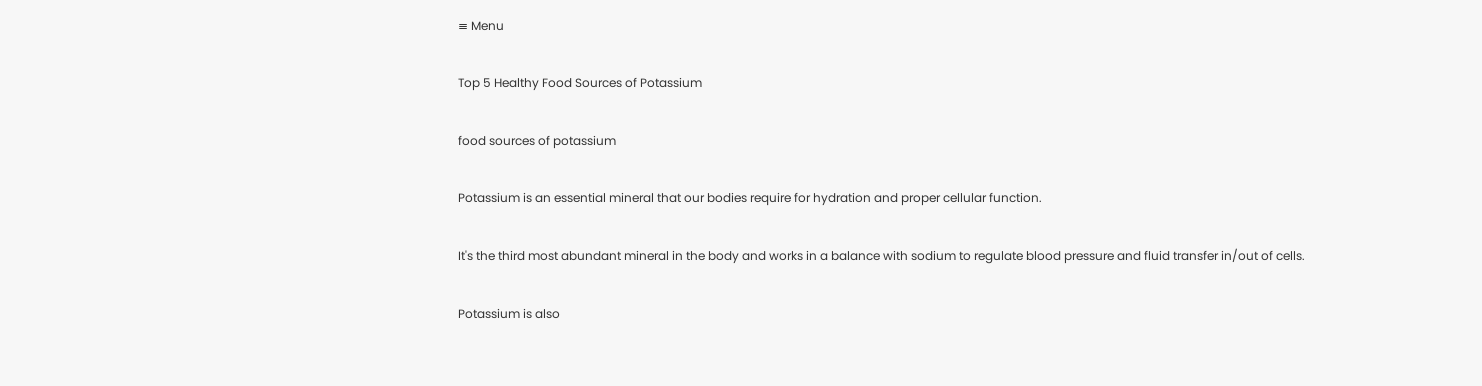≡ Menu

Top 5 Healthy Food Sources of Potassium

food sources of potassium

Potassium is an essential mineral that our bodies require for hydration and proper cellular function.

It's the third most abundant mineral in the body and works in a balance with sodium to regulate blood pressure and fluid transfer in/out of cells.

Potassium is also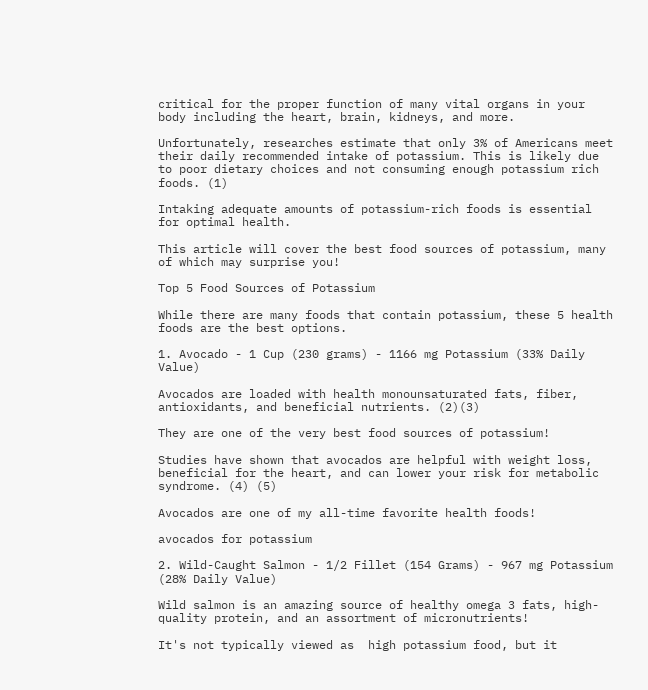critical for the proper function of many vital organs in your body including the heart, brain, kidneys, and more.

Unfortunately, researches estimate that only 3% of Americans meet their daily recommended intake of potassium. This is likely due to poor dietary choices and not consuming enough potassium rich foods. (1)

Intaking adequate amounts of potassium-rich foods is essential for optimal health.

This article will cover the best food sources of potassium, many of which may surprise you!

Top 5 Food Sources of Potassium

While there are many foods that contain potassium, these 5 health foods are the best options.

1. Avocado - 1 Cup (230 grams) - 1166 mg Potassium (33% Daily Value)

Avocados are loaded with health monounsaturated fats, fiber, antioxidants, and beneficial nutrients. (2)(3)

They are one of the very best food sources of potassium!

Studies have shown that avocados are helpful with weight loss, beneficial for the heart, and can lower your risk for metabolic syndrome. (4) (5)

Avocados are one of my all-time favorite health foods!

avocados for potassium

2. Wild-Caught Salmon - 1/2 Fillet (154 Grams) - 967 mg Potassium (28% Daily Value)

Wild salmon is an amazing source of healthy omega 3 fats, high-quality protein, and an assortment of micronutrients!

It's not typically viewed as  high potassium food, but it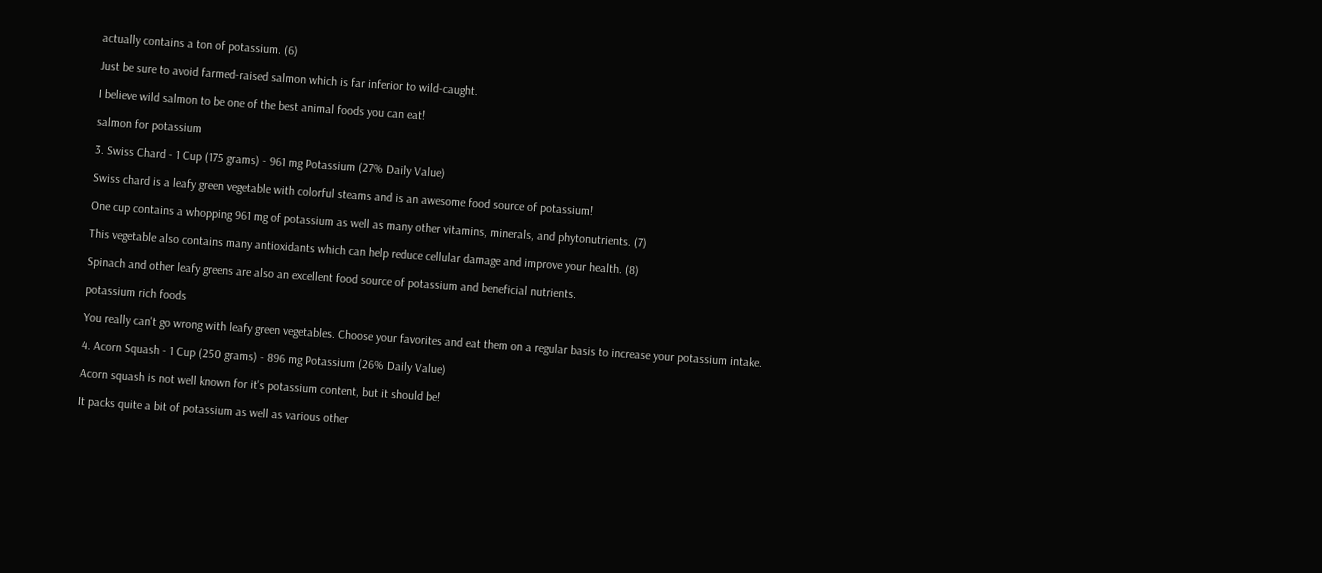actually contains a ton of potassium. (6)

Just be sure to avoid farmed-raised salmon which is far inferior to wild-caught.

I believe wild salmon to be one of the best animal foods you can eat!

salmon for potassium

3. Swiss Chard - 1 Cup (175 grams) - 961 mg Potassium (27% Daily Value)

Swiss chard is a leafy green vegetable with colorful steams and is an awesome food source of potassium!

One cup contains a whopping 961 mg of potassium as well as many other vitamins, minerals, and phytonutrients. (7)

This vegetable also contains many antioxidants which can help reduce cellular damage and improve your health. (8)

Spinach and other leafy greens are also an excellent food source of potassium and beneficial nutrients.

potassium rich foods

You really can't go wrong with leafy green vegetables. Choose your favorites and eat them on a regular basis to increase your potassium intake.

4. Acorn Squash - 1 Cup (250 grams) - 896 mg Potassium (26% Daily Value)

Acorn squash is not well known for it's potassium content, but it should be!

It packs quite a bit of potassium as well as various other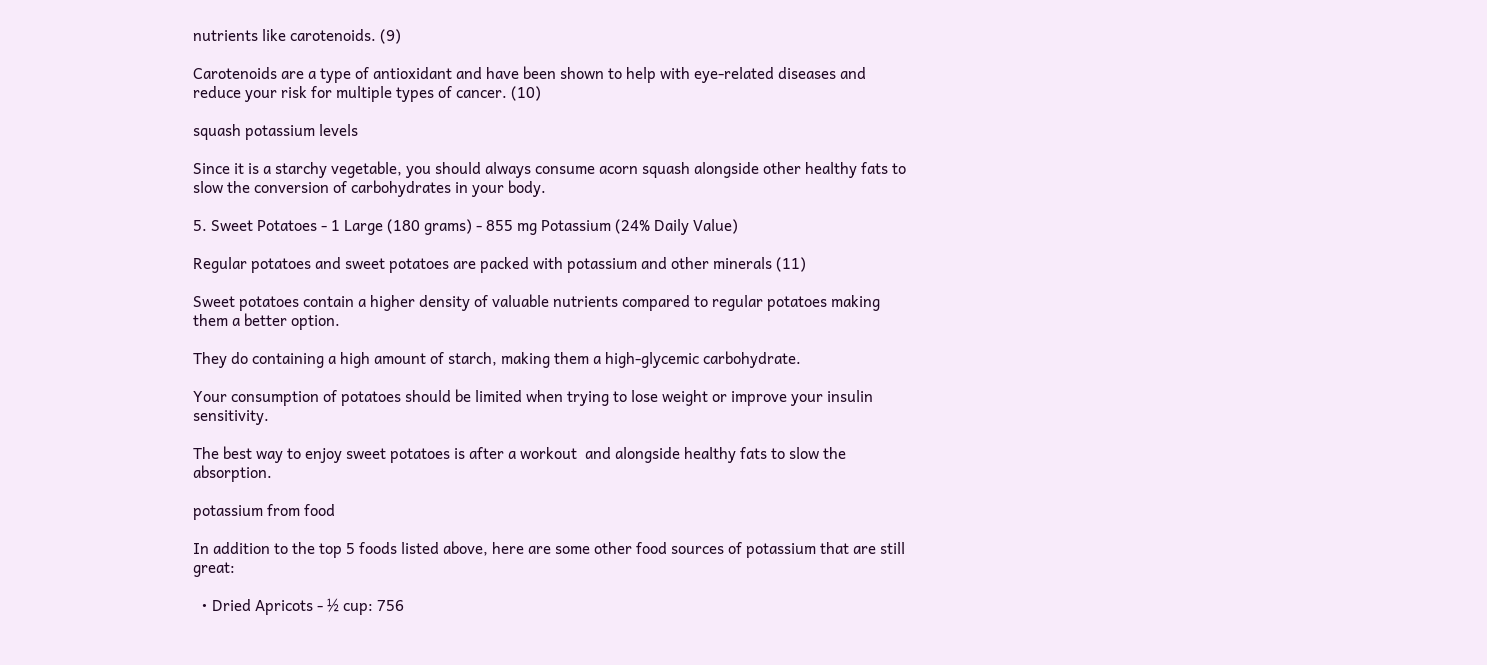nutrients like carotenoids. (9)

Carotenoids are a type of antioxidant and have been shown to help with eye-related diseases and reduce your risk for multiple types of cancer. (10)

squash potassium levels

Since it is a starchy vegetable, you should always consume acorn squash alongside other healthy fats to slow the conversion of carbohydrates in your body.

5. Sweet Potatoes - 1 Large (180 grams) - 855 mg Potassium (24% Daily Value)

Regular potatoes and sweet potatoes are packed with potassium and other minerals (11)

Sweet potatoes contain a higher density of valuable nutrients compared to regular potatoes making them a better option.

They do containing a high amount of starch, making them a high-glycemic carbohydrate.

Your consumption of potatoes should be limited when trying to lose weight or improve your insulin sensitivity.

The best way to enjoy sweet potatoes is after a workout  and alongside healthy fats to slow the absorption.

potassium from food

In addition to the top 5 foods listed above, here are some other food sources of potassium that are still great:

  • Dried Apricots - ½ cup: 756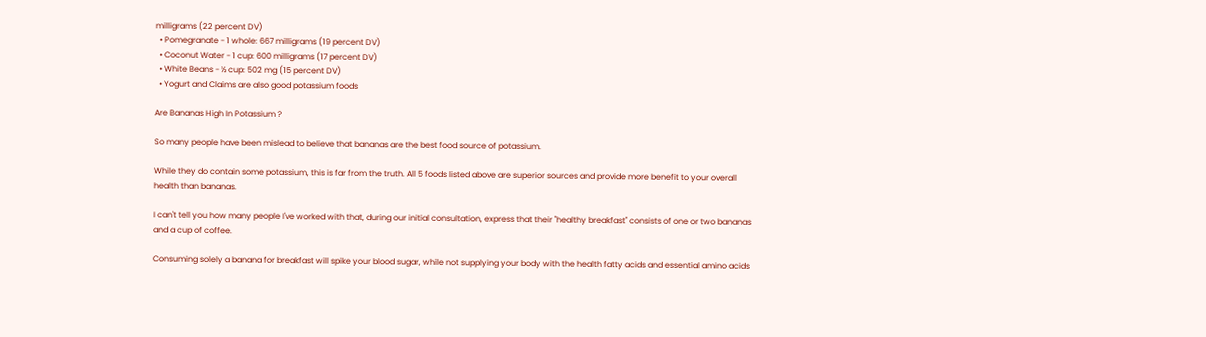milligrams (22 percent DV)
  • Pomegranate - 1 whole: 667 milligrams (19 percent DV)
  • Coconut Water - 1 cup: 600 milligrams (17 percent DV)
  • White Beans - ½ cup: 502 mg (15 percent DV)
  • Yogurt and Claims are also good potassium foods

Are Bananas High In Potassium ?

So many people have been mislead to believe that bananas are the best food source of potassium.

While they do contain some potassium, this is far from the truth. All 5 foods listed above are superior sources and provide more benefit to your overall health than bananas.

I can't tell you how many people I've worked with that, during our initial consultation, express that their "healthy breakfast" consists of one or two bananas and a cup of coffee.

Consuming solely a banana for breakfast will spike your blood sugar, while not supplying your body with the health fatty acids and essential amino acids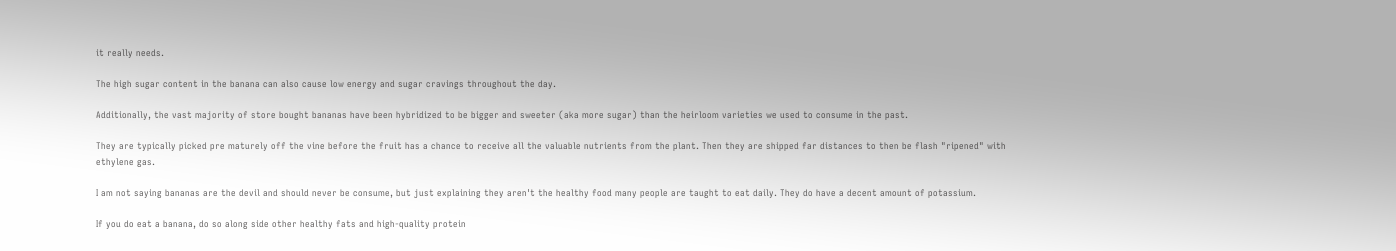it really needs.

The high sugar content in the banana can also cause low energy and sugar cravings throughout the day.

Additionally, the vast majority of store bought bananas have been hybridized to be bigger and sweeter (aka more sugar) than the heirloom varieties we used to consume in the past.

They are typically picked pre maturely off the vine before the fruit has a chance to receive all the valuable nutrients from the plant. Then they are shipped far distances to then be flash "ripened" with ethylene gas.

I am not saying bananas are the devil and should never be consume, but just explaining they aren't the healthy food many people are taught to eat daily. They do have a decent amount of potassium.

If you do eat a banana, do so along side other healthy fats and high-quality protein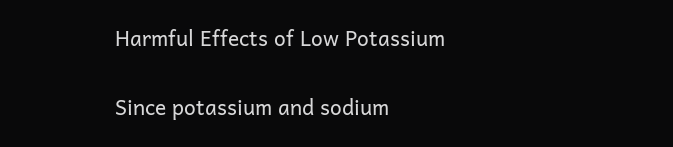Harmful Effects of Low Potassium

Since potassium and sodium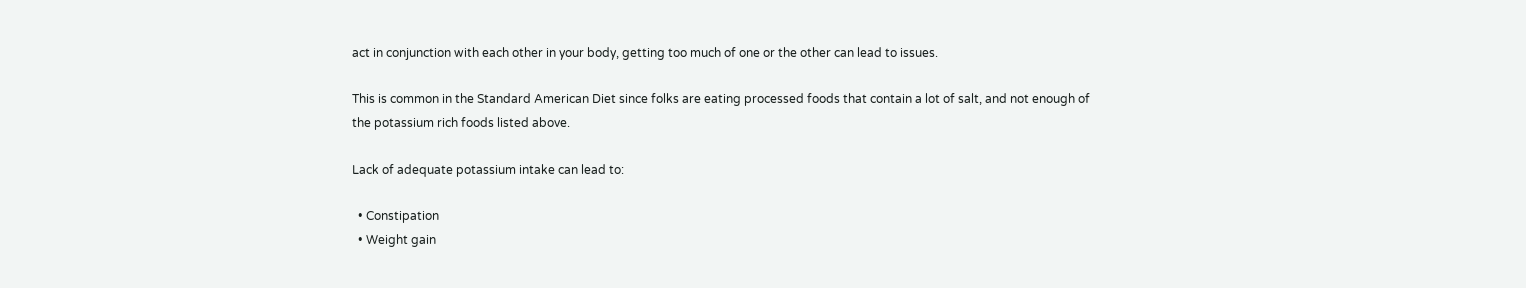act in conjunction with each other in your body, getting too much of one or the other can lead to issues.

This is common in the Standard American Diet since folks are eating processed foods that contain a lot of salt, and not enough of the potassium rich foods listed above.

Lack of adequate potassium intake can lead to:

  • Constipation
  • Weight gain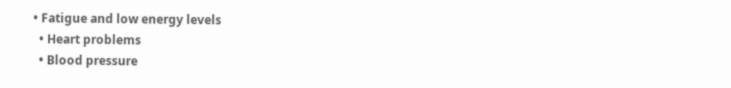• Fatigue and low energy levels
  • Heart problems
  • Blood pressure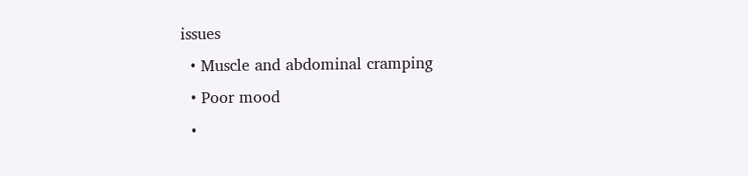issues
  • Muscle and abdominal cramping
  • Poor mood
  •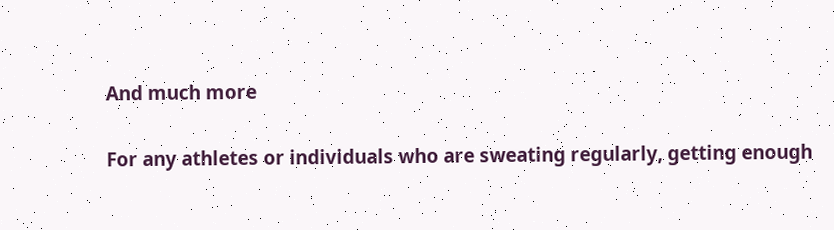And much more

For any athletes or individuals who are sweating regularly, getting enough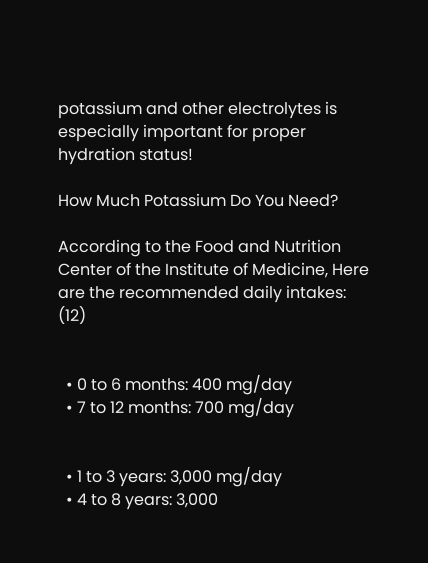potassium and other electrolytes is especially important for proper hydration status!

How Much Potassium Do You Need?

According to the Food and Nutrition Center of the Institute of Medicine, Here are the recommended daily intakes: (12)


  • 0 to 6 months: 400 mg/day
  • 7 to 12 months: 700 mg/day


  • 1 to 3 years: 3,000 mg/day
  • 4 to 8 years: 3,000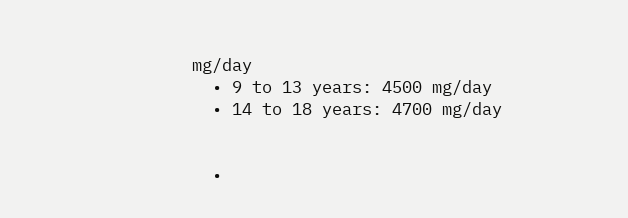mg/day
  • 9 to 13 years: 4500 mg/day
  • 14 to 18 years: 4700 mg/day


  •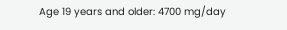Age 19 years and older: 4700 mg/day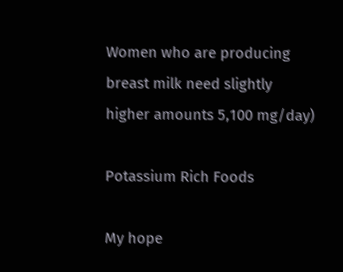Women who are producing breast milk need slightly higher amounts 5,100 mg/day)

Potassium Rich Foods

My hope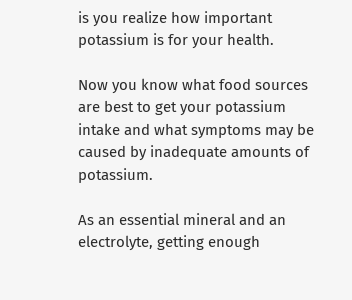is you realize how important potassium is for your health.

Now you know what food sources are best to get your potassium intake and what symptoms may be caused by inadequate amounts of potassium.

As an essential mineral and an electrolyte, getting enough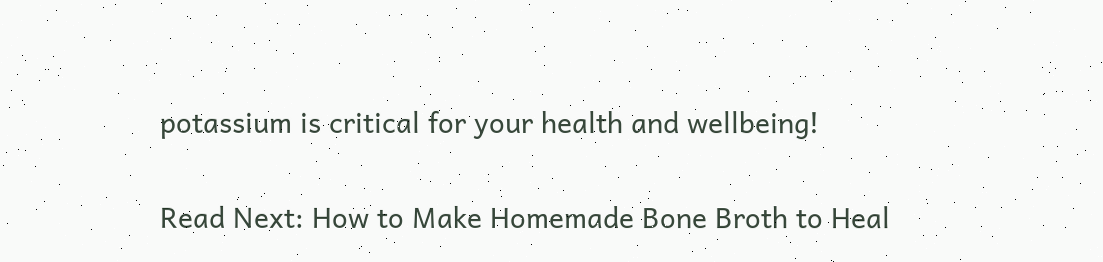potassium is critical for your health and wellbeing!

Read Next: How to Make Homemade Bone Broth to Heal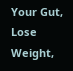Your Gut, Lose Weight,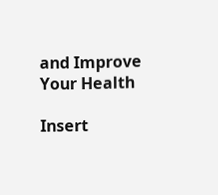and Improve Your Health

Insert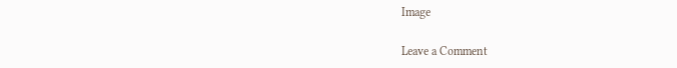Image

Leave a Comment